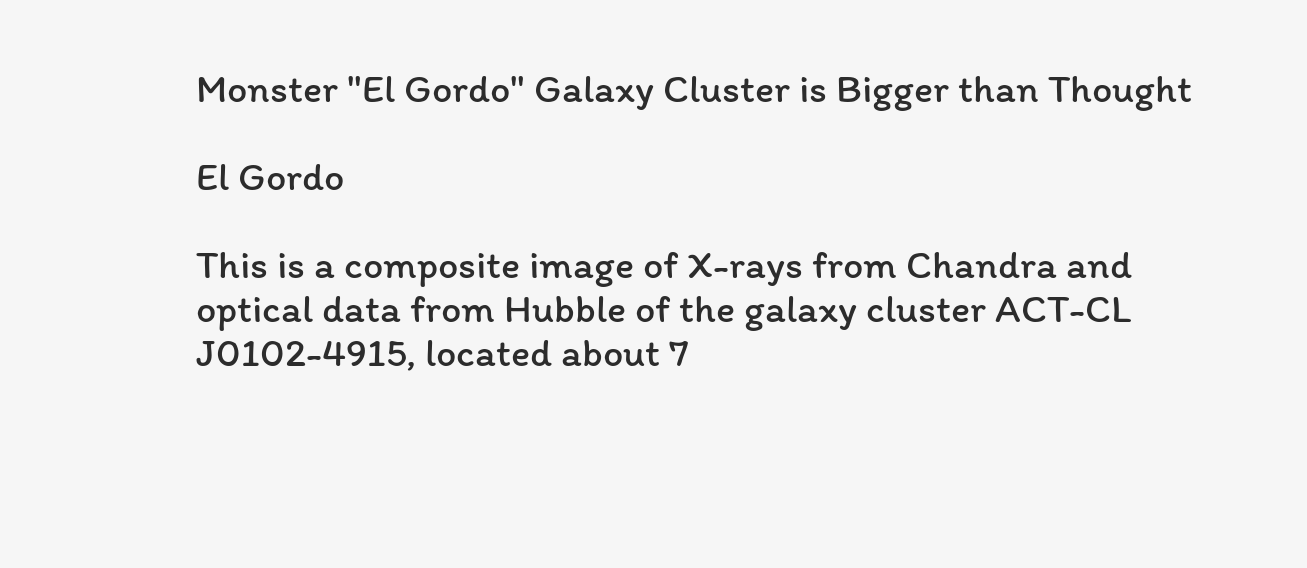Monster "El Gordo" Galaxy Cluster is Bigger than Thought

El Gordo

This is a composite image of X-rays from Chandra and optical data from Hubble of the galaxy cluster ACT-CL J0102-4915, located about 7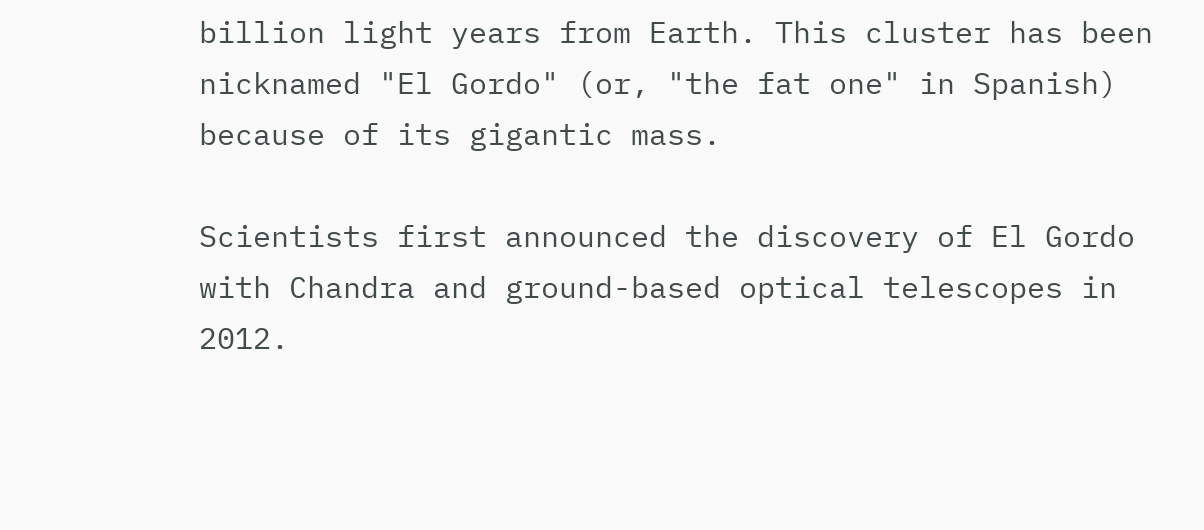billion light years from Earth. This cluster has been nicknamed "El Gordo" (or, "the fat one" in Spanish) because of its gigantic mass.

Scientists first announced the discovery of El Gordo with Chandra and ground-based optical telescopes in 2012.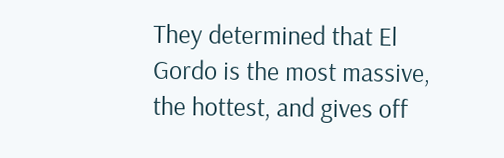They determined that El Gordo is the most massive, the hottest, and gives off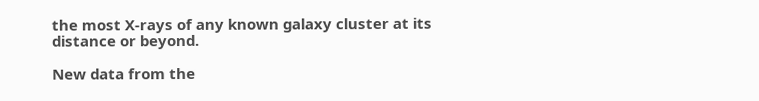the most X-rays of any known galaxy cluster at its distance or beyond.

New data from the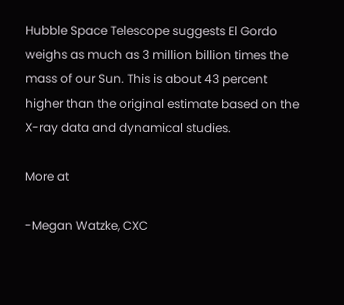Hubble Space Telescope suggests El Gordo weighs as much as 3 million billion times the mass of our Sun. This is about 43 percent higher than the original estimate based on the X-ray data and dynamical studies.

More at

-Megan Watzke, CXC